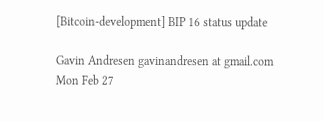[Bitcoin-development] BIP 16 status update

Gavin Andresen gavinandresen at gmail.com
Mon Feb 27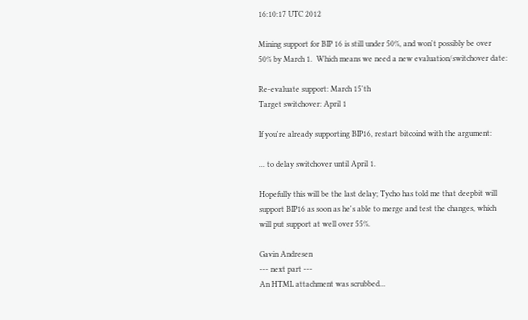16:10:17 UTC 2012

Mining support for BIP 16 is still under 50%, and won't possibly be over
50% by March 1.  Which means we need a new evaluation/switchover date:

Re-evaluate support: March 15'th
Target switchover: April 1

If you're already supporting BIP16, restart bitcoind with the argument:

... to delay switchover until April 1.

Hopefully this will be the last delay; Tycho has told me that deepbit will
support BIP16 as soon as he's able to merge and test the changes, which
will put support at well over 55%.

Gavin Andresen
--- next part ---
An HTML attachment was scrubbed...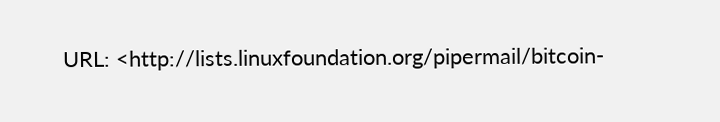URL: <http://lists.linuxfoundation.org/pipermail/bitcoin-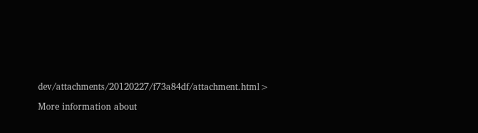dev/attachments/20120227/f73a84df/attachment.html>

More information about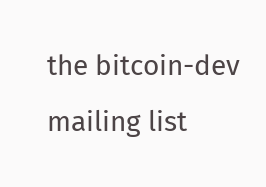the bitcoin-dev mailing list